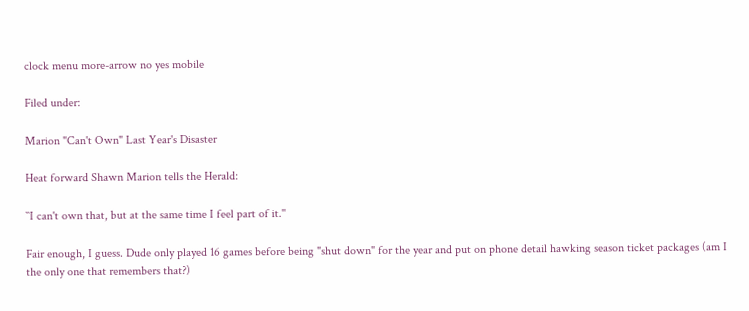clock menu more-arrow no yes mobile

Filed under:

Marion "Can't Own" Last Year's Disaster

Heat forward Shawn Marion tells the Herald:

``I can't own that, but at the same time I feel part of it.''

Fair enough, I guess. Dude only played 16 games before being "shut down" for the year and put on phone detail hawking season ticket packages (am I the only one that remembers that?)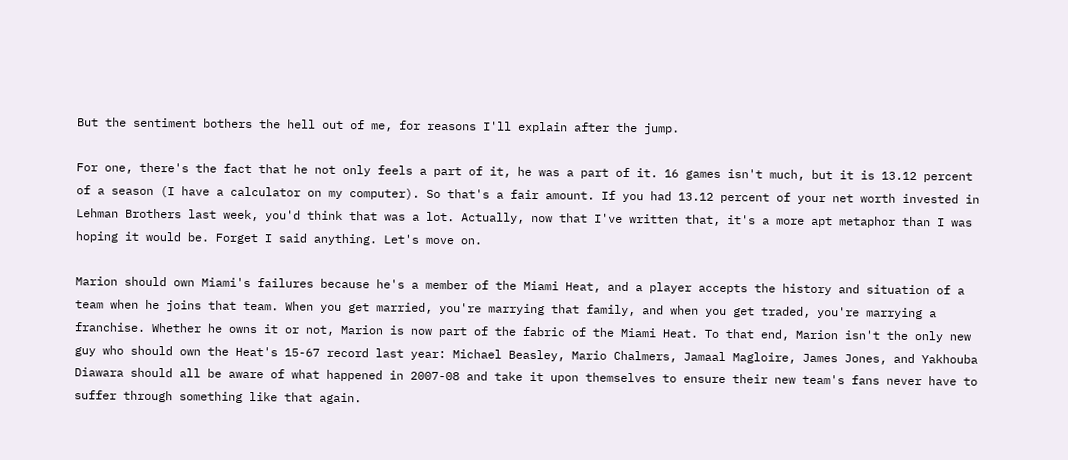But the sentiment bothers the hell out of me, for reasons I'll explain after the jump.

For one, there's the fact that he not only feels a part of it, he was a part of it. 16 games isn't much, but it is 13.12 percent of a season (I have a calculator on my computer). So that's a fair amount. If you had 13.12 percent of your net worth invested in Lehman Brothers last week, you'd think that was a lot. Actually, now that I've written that, it's a more apt metaphor than I was hoping it would be. Forget I said anything. Let's move on.

Marion should own Miami's failures because he's a member of the Miami Heat, and a player accepts the history and situation of a team when he joins that team. When you get married, you're marrying that family, and when you get traded, you're marrying a franchise. Whether he owns it or not, Marion is now part of the fabric of the Miami Heat. To that end, Marion isn't the only new guy who should own the Heat's 15-67 record last year: Michael Beasley, Mario Chalmers, Jamaal Magloire, James Jones, and Yakhouba Diawara should all be aware of what happened in 2007-08 and take it upon themselves to ensure their new team's fans never have to suffer through something like that again.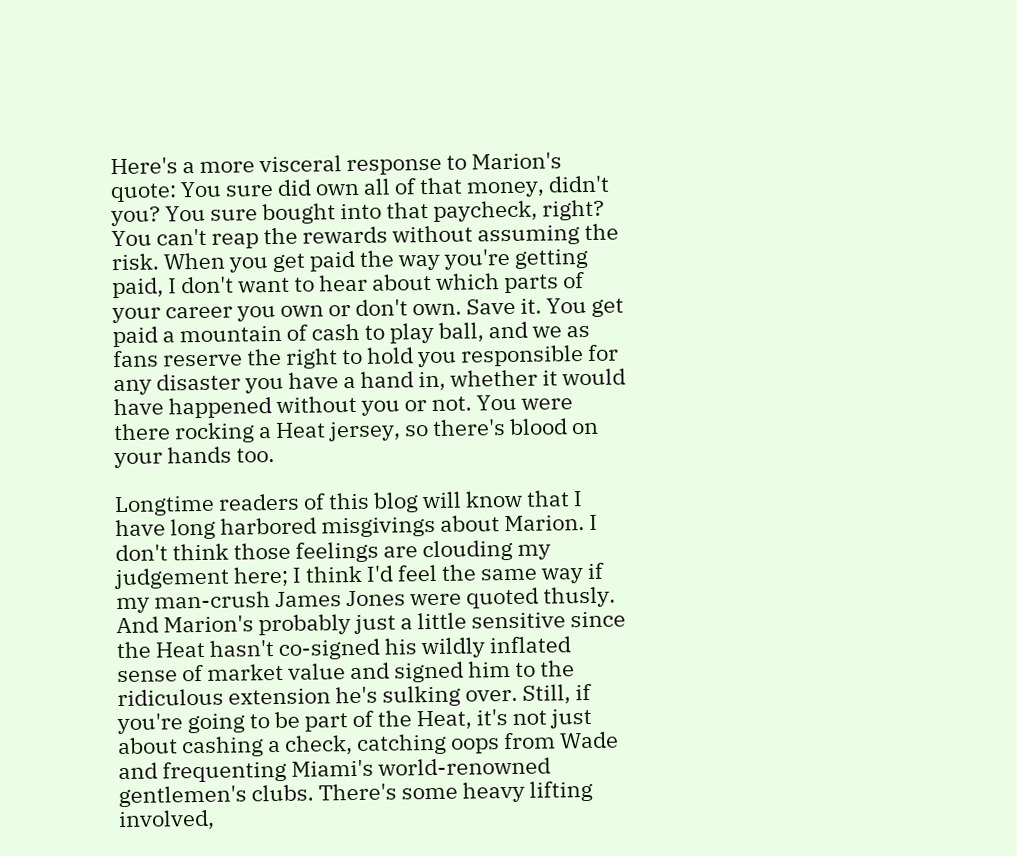Here's a more visceral response to Marion's quote: You sure did own all of that money, didn't you? You sure bought into that paycheck, right? You can't reap the rewards without assuming the risk. When you get paid the way you're getting paid, I don't want to hear about which parts of your career you own or don't own. Save it. You get paid a mountain of cash to play ball, and we as fans reserve the right to hold you responsible for any disaster you have a hand in, whether it would have happened without you or not. You were there rocking a Heat jersey, so there's blood on your hands too.

Longtime readers of this blog will know that I have long harbored misgivings about Marion. I don't think those feelings are clouding my judgement here; I think I'd feel the same way if my man-crush James Jones were quoted thusly. And Marion's probably just a little sensitive since the Heat hasn't co-signed his wildly inflated sense of market value and signed him to the ridiculous extension he's sulking over. Still, if you're going to be part of the Heat, it's not just about cashing a check, catching oops from Wade and frequenting Miami's world-renowned gentlemen's clubs. There's some heavy lifting involved,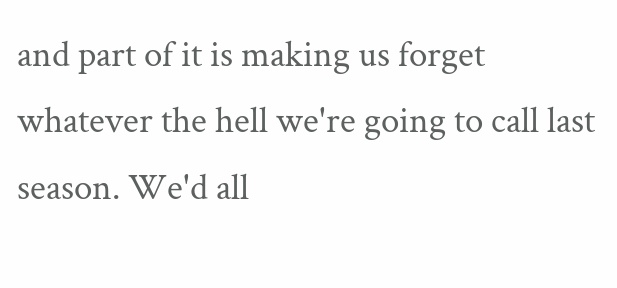and part of it is making us forget whatever the hell we're going to call last season. We'd all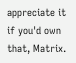appreciate it if you'd own that, Matrix.